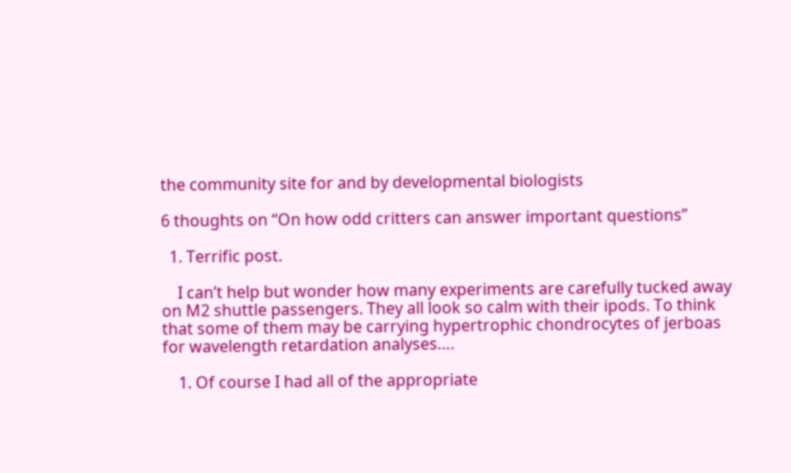the community site for and by developmental biologists

6 thoughts on “On how odd critters can answer important questions”

  1. Terrific post.

    I can’t help but wonder how many experiments are carefully tucked away on M2 shuttle passengers. They all look so calm with their ipods. To think that some of them may be carrying hypertrophic chondrocytes of jerboas for wavelength retardation analyses….

    1. Of course I had all of the appropriate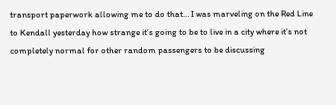transport paperwork allowing me to do that… I was marveling on the Red Line to Kendall yesterday how strange it’s going to be to live in a city where it’s not completely normal for other random passengers to be discussing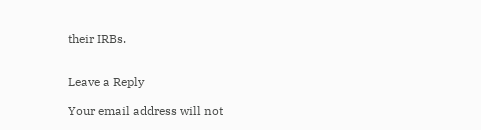their IRBs.


Leave a Reply

Your email address will not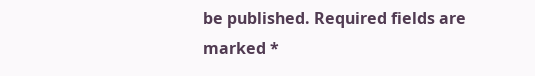be published. Required fields are marked *